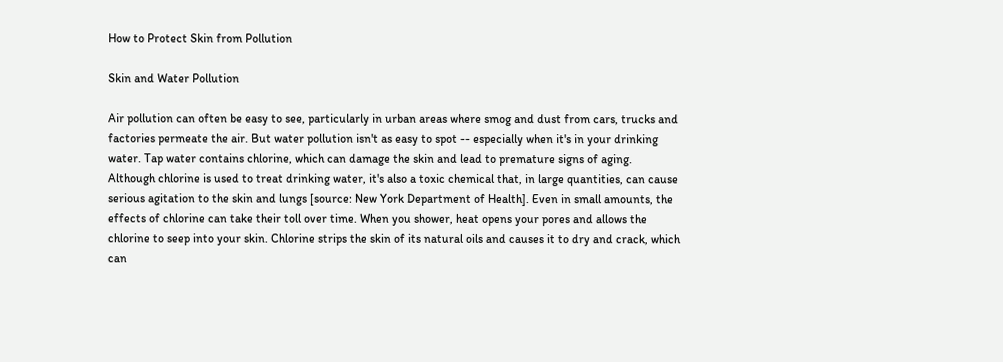How to Protect Skin from Pollution

Skin and Water Pollution

Air pollution can often be easy to see, particularly in urban areas where smog and dust from cars, trucks and factories permeate the air. But water pollution isn't as easy to spot -- especially when it's in your drinking water. Tap water contains chlorine, which can damage the skin and lead to premature signs of aging. Although chlorine is used to treat drinking water, it's also a toxic chemical that, in large quantities, can cause serious agitation to the skin and lungs [source: New York Department of Health]. Even in small amounts, the effects of chlorine can take their toll over time. When you shower, heat opens your pores and allows the chlorine to seep into your skin. Chlorine strips the skin of its natural oils and causes it to dry and crack, which can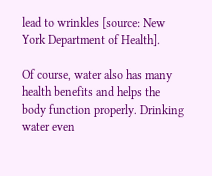lead to wrinkles [source: New York Department of Health].

Of course, water also has many health benefits and helps the body function properly. Drinking water even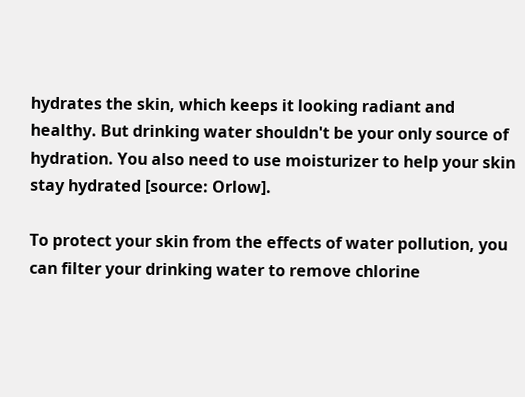hydrates the skin, which keeps it looking radiant and healthy. But drinking water shouldn't be your only source of hydration. You also need to use moisturizer to help your skin stay hydrated [source: Orlow].

To protect your skin from the effects of water pollution, you can filter your drinking water to remove chlorine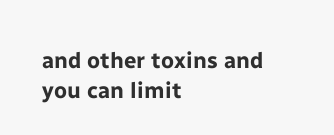and other toxins and you can limit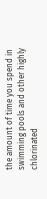the amount of time you spend in swimming pools and other highly chlorinated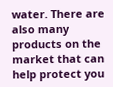water. There are also many products on the market that can help protect you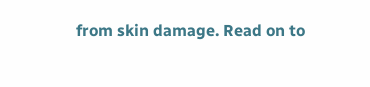from skin damage. Read on to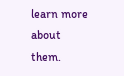learn more about them.